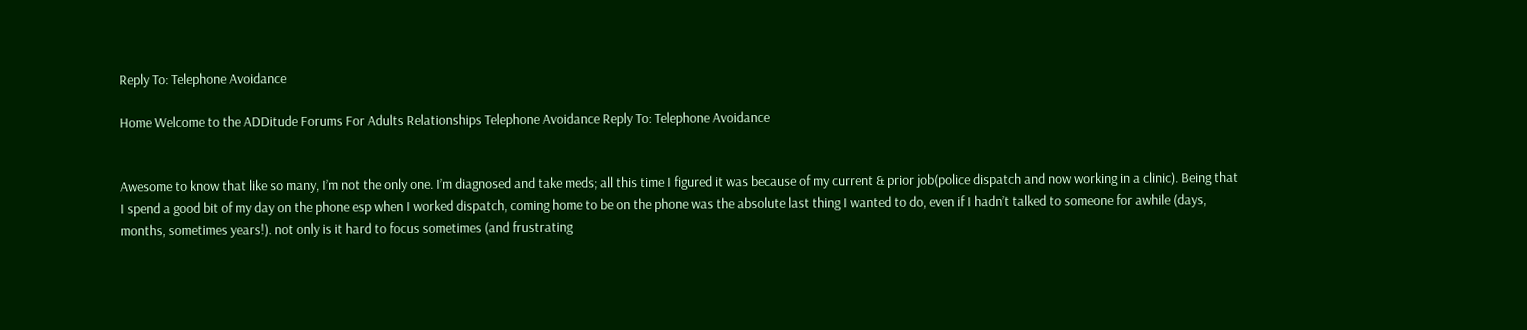Reply To: Telephone Avoidance

Home Welcome to the ADDitude Forums For Adults Relationships Telephone Avoidance Reply To: Telephone Avoidance


Awesome to know that like so many, I’m not the only one. I’m diagnosed and take meds; all this time I figured it was because of my current & prior job(police dispatch and now working in a clinic). Being that I spend a good bit of my day on the phone esp when I worked dispatch, coming home to be on the phone was the absolute last thing I wanted to do, even if I hadn’t talked to someone for awhile (days, months, sometimes years!). not only is it hard to focus sometimes (and frustrating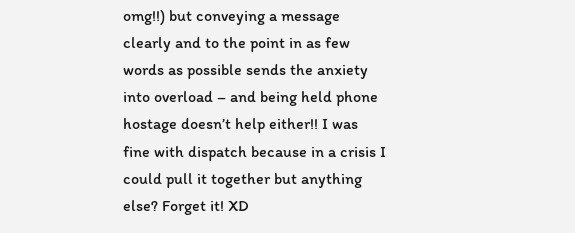omg!!) but conveying a message clearly and to the point in as few words as possible sends the anxiety into overload – and being held phone hostage doesn’t help either!! I was fine with dispatch because in a crisis I could pull it together but anything else? Forget it! XD